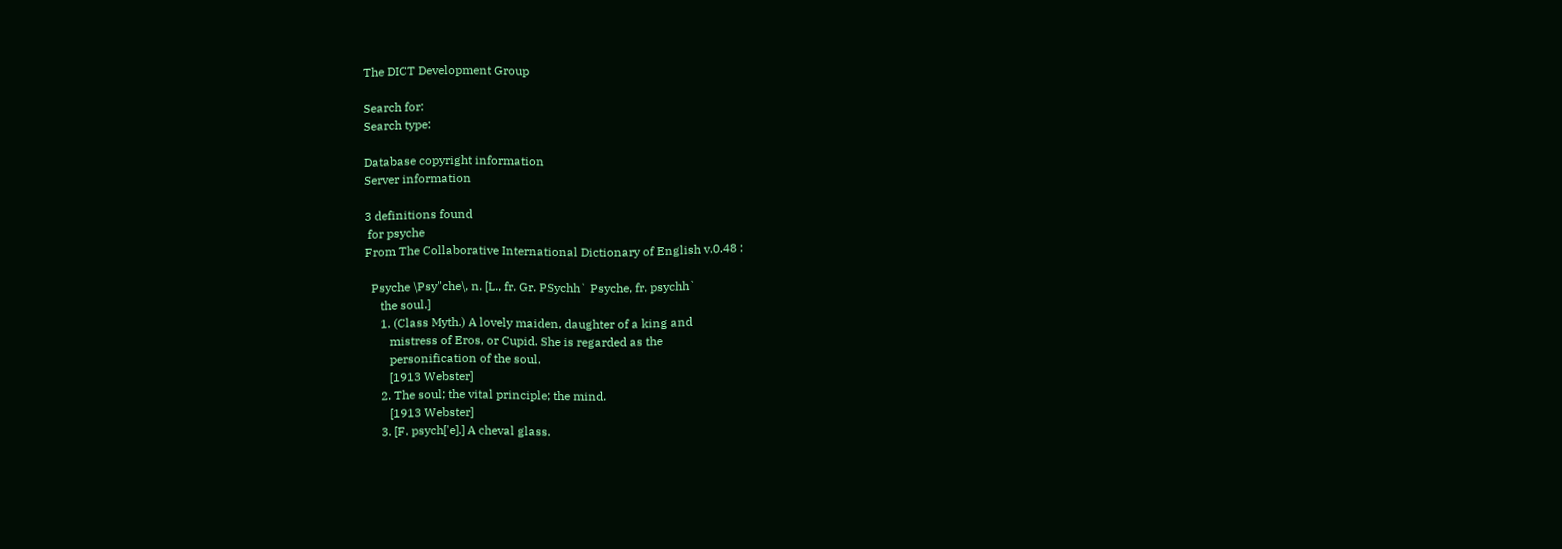The DICT Development Group

Search for:
Search type:

Database copyright information
Server information

3 definitions found
 for psyche
From The Collaborative International Dictionary of English v.0.48 :

  Psyche \Psy"che\, n. [L., fr. Gr. PSychh` Psyche, fr. psychh`
     the soul.]
     1. (Class Myth.) A lovely maiden, daughter of a king and
        mistress of Eros, or Cupid. She is regarded as the
        personification of the soul.
        [1913 Webster]
     2. The soul; the vital principle; the mind.
        [1913 Webster]
     3. [F. psych['e].] A cheval glass.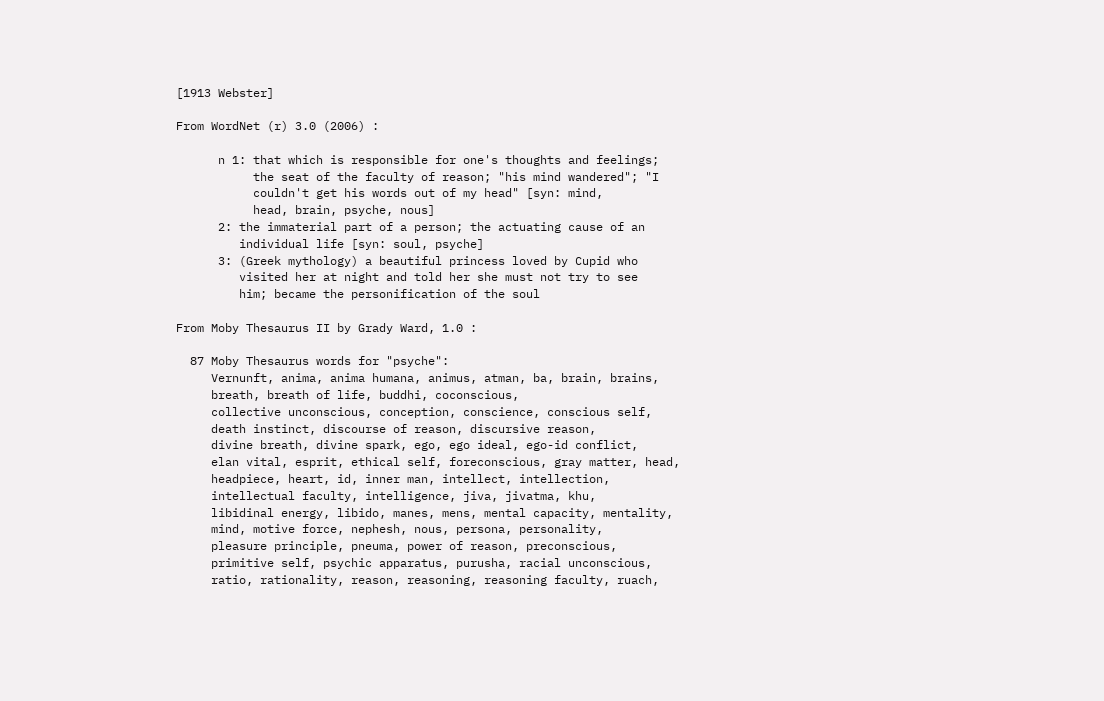[1913 Webster]

From WordNet (r) 3.0 (2006) :

      n 1: that which is responsible for one's thoughts and feelings;
           the seat of the faculty of reason; "his mind wandered"; "I
           couldn't get his words out of my head" [syn: mind,
           head, brain, psyche, nous]
      2: the immaterial part of a person; the actuating cause of an
         individual life [syn: soul, psyche]
      3: (Greek mythology) a beautiful princess loved by Cupid who
         visited her at night and told her she must not try to see
         him; became the personification of the soul

From Moby Thesaurus II by Grady Ward, 1.0 :

  87 Moby Thesaurus words for "psyche":
     Vernunft, anima, anima humana, animus, atman, ba, brain, brains,
     breath, breath of life, buddhi, coconscious,
     collective unconscious, conception, conscience, conscious self,
     death instinct, discourse of reason, discursive reason,
     divine breath, divine spark, ego, ego ideal, ego-id conflict,
     elan vital, esprit, ethical self, foreconscious, gray matter, head,
     headpiece, heart, id, inner man, intellect, intellection,
     intellectual faculty, intelligence, jiva, jivatma, khu,
     libidinal energy, libido, manes, mens, mental capacity, mentality,
     mind, motive force, nephesh, nous, persona, personality,
     pleasure principle, pneuma, power of reason, preconscious,
     primitive self, psychic apparatus, purusha, racial unconscious,
     ratio, rationality, reason, reasoning, reasoning faculty, ruach,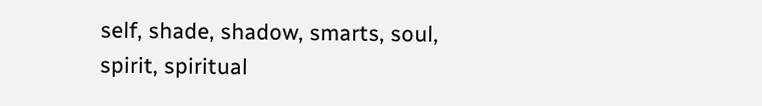self, shade, shadow, smarts, soul, spirit, spiritual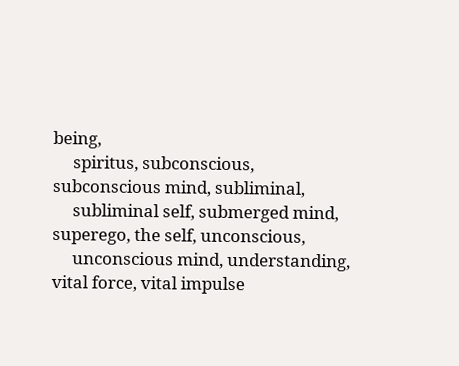being,
     spiritus, subconscious, subconscious mind, subliminal,
     subliminal self, submerged mind, superego, the self, unconscious,
     unconscious mind, understanding, vital force, vital impulse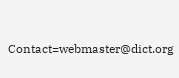Contact=webmaster@dict.org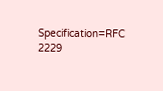Specification=RFC 2229